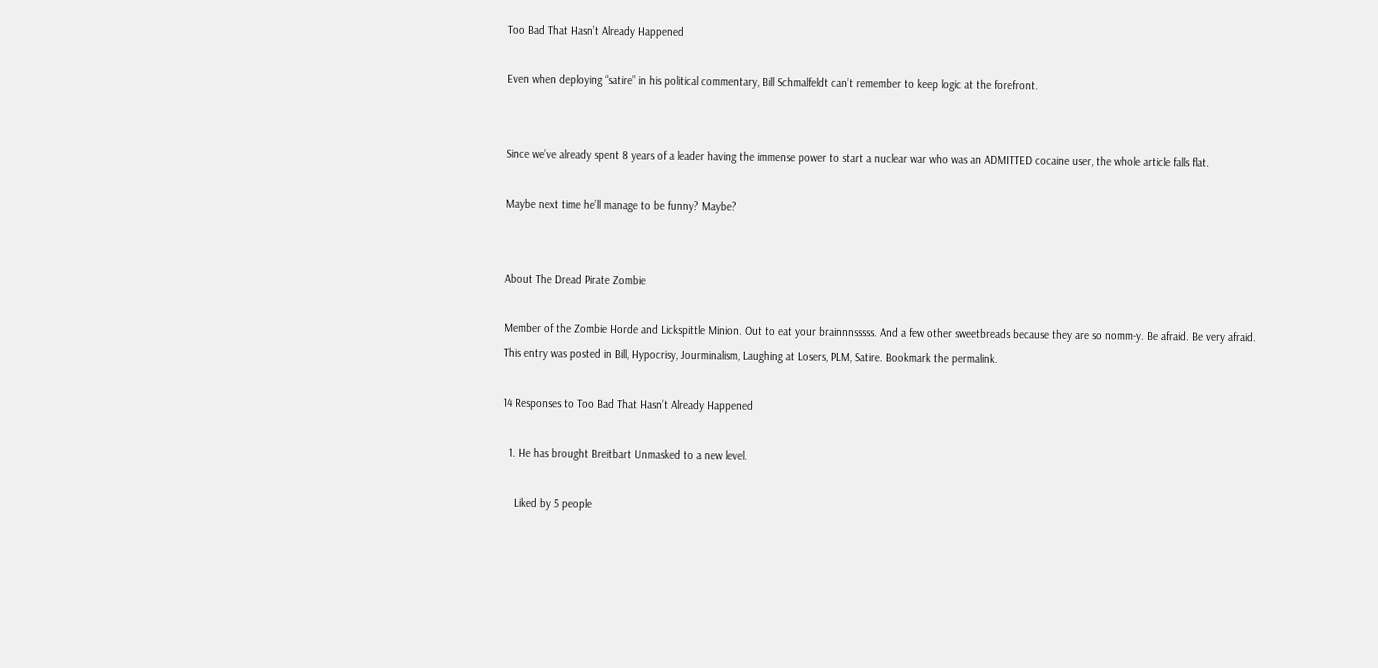Too Bad That Hasn’t Already Happened

Even when deploying “satire” in his political commentary, Bill Schmalfeldt can’t remember to keep logic at the forefront.


Since we’ve already spent 8 years of a leader having the immense power to start a nuclear war who was an ADMITTED cocaine user, the whole article falls flat.

Maybe next time he’ll manage to be funny? Maybe?


About The Dread Pirate Zombie

Member of the Zombie Horde and Lickspittle Minion. Out to eat your brainnnsssss. And a few other sweetbreads because they are so nomm-y. Be afraid. Be very afraid.
This entry was posted in Bill, Hypocrisy, Jourminalism, Laughing at Losers, PLM, Satire. Bookmark the permalink.

14 Responses to Too Bad That Hasn’t Already Happened

  1. He has brought Breitbart Unmasked to a new level.

    Liked by 5 people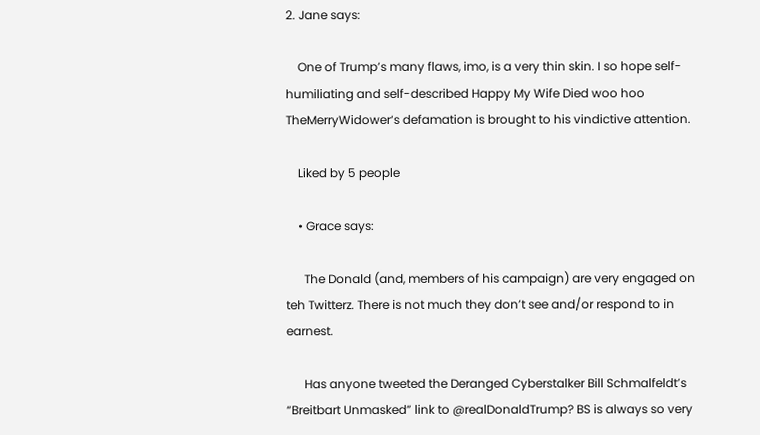2. Jane says:

    One of Trump’s many flaws, imo, is a very thin skin. I so hope self-humiliating and self-described Happy My Wife Died woo hoo TheMerryWidower‘s defamation is brought to his vindictive attention.

    Liked by 5 people

    • Grace says:

      The Donald (and, members of his campaign) are very engaged on teh Twitterz. There is not much they don’t see and/or respond to in earnest.

      Has anyone tweeted the Deranged Cyberstalker Bill Schmalfeldt’s “Breitbart Unmasked” link to @realDonaldTrump? BS is always so very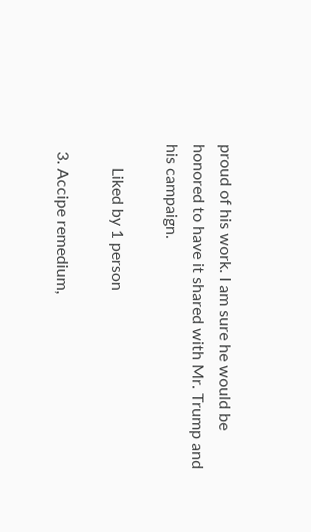proud of his work. I am sure he would be honored to have it shared with Mr. Trump and his campaign.

      Liked by 1 person

  3. Accipe remedium,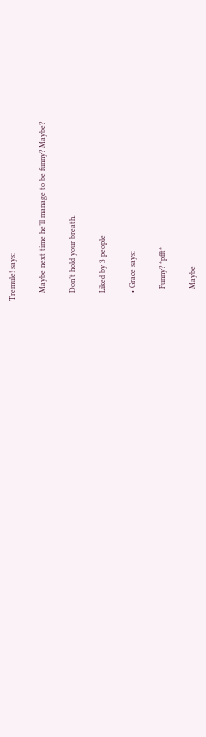Tremule! says:

    Maybe next time he’ll manage to be funny? Maybe?

    Don’t hold your breath.

    Liked by 3 people

    • Grace says:

      Funny? *pfft*

      Maybe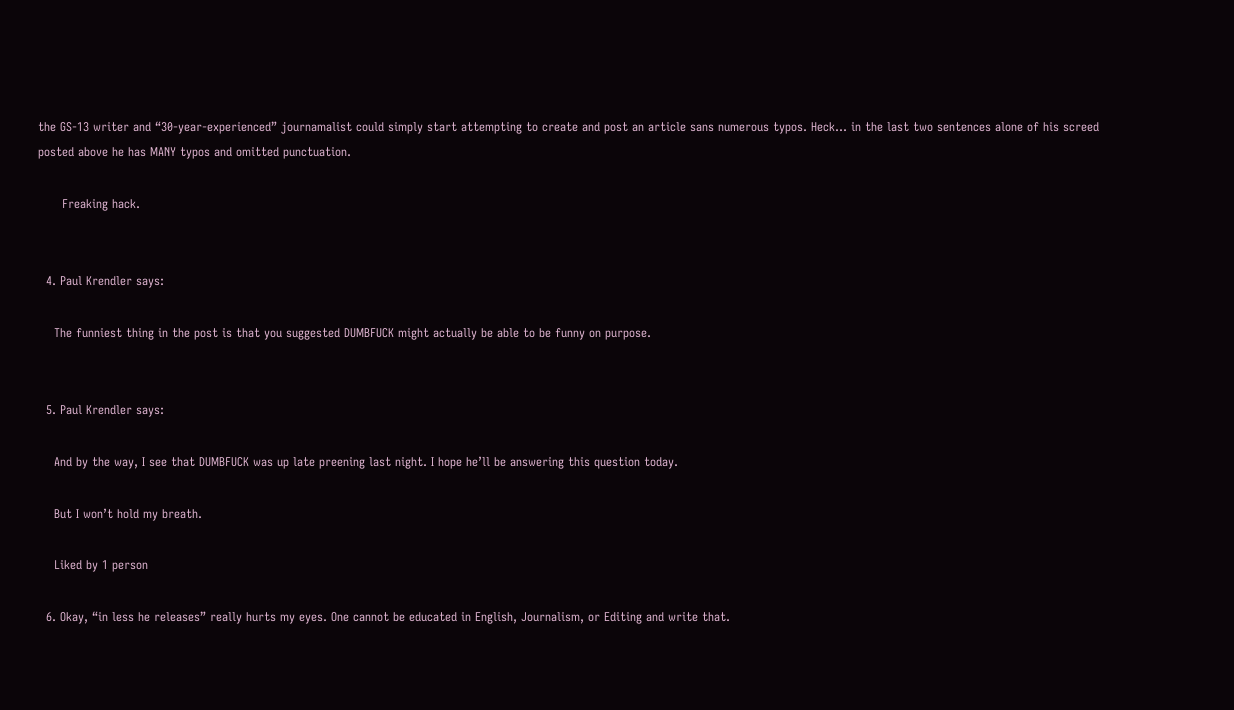the GS-13 writer and “30-year-experienced” journamalist could simply start attempting to create and post an article sans numerous typos. Heck… in the last two sentences alone of his screed posted above he has MANY typos and omitted punctuation.

      Freaking hack.


  4. Paul Krendler says:

    The funniest thing in the post is that you suggested DUMBFUCK might actually be able to be funny on purpose.


  5. Paul Krendler says:

    And by the way, I see that DUMBFUCK was up late preening last night. I hope he’ll be answering this question today.

    But I won’t hold my breath.

    Liked by 1 person

  6. Okay, “in less he releases” really hurts my eyes. One cannot be educated in English, Journalism, or Editing and write that.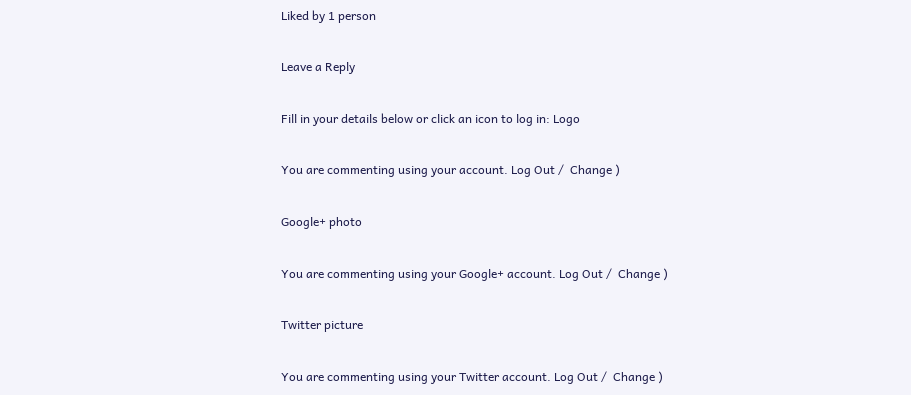Liked by 1 person

Leave a Reply

Fill in your details below or click an icon to log in: Logo

You are commenting using your account. Log Out /  Change )

Google+ photo

You are commenting using your Google+ account. Log Out /  Change )

Twitter picture

You are commenting using your Twitter account. Log Out /  Change )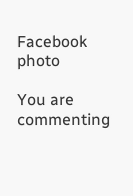Facebook photo

You are commenting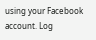using your Facebook account. Log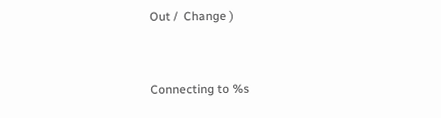Out /  Change )


Connecting to %s